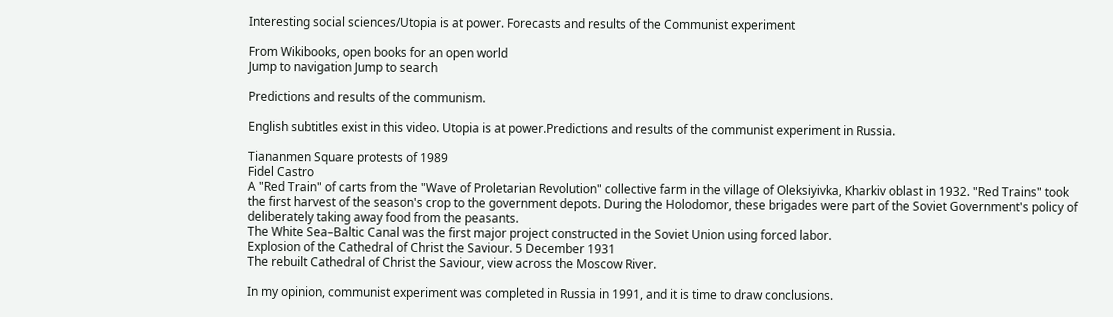Interesting social sciences/Utopia is at power. Forecasts and results of the Communist experiment

From Wikibooks, open books for an open world
Jump to navigation Jump to search

Predictions and results of the communism.

English subtitles exist in this video. Utopia is at power.Predictions and results of the communist experiment in Russia.

Tiananmen Square protests of 1989
Fidel Castro
A "Red Train" of carts from the "Wave of Proletarian Revolution" collective farm in the village of Oleksiyivka, Kharkiv oblast in 1932. "Red Trains" took the first harvest of the season's crop to the government depots. During the Holodomor, these brigades were part of the Soviet Government's policy of deliberately taking away food from the peasants.
The White Sea–Baltic Canal was the first major project constructed in the Soviet Union using forced labor.
Explosion of the Cathedral of Christ the Saviour. 5 December 1931
The rebuilt Cathedral of Christ the Saviour, view across the Moscow River.

In my opinion, сommunist experiment was completed in Russia in 1991, and it is time to draw conclusions.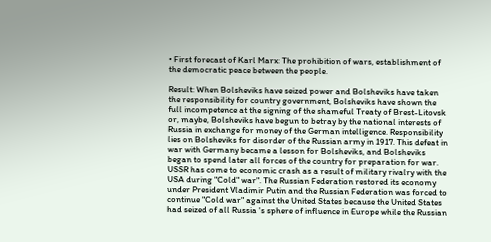• First forecast of Karl Marx: The prohibition of wars, establishment of the democratic peace between the people.

Result: When Bolsheviks have seized power and Bolsheviks have taken the responsibility for country government, Bolsheviks have shown the full incompetence at the signing of the shameful Treaty of Brest-Litovsk or, maybe, Bolsheviks have begun to betray by the national interests of Russia in exchange for money of the German intelligence. Responsibility lies on Bolsheviks for disorder of the Russian army in 1917. This defeat in war with Germany became a lesson for Bolsheviks, and Bolsheviks began to spend later all forces of the country for preparation for war. USSR has come to economic crash as a result of military rivalry with the USA during "Cold" war". The Russian Federation restored its economy under President Vladimir Putin and the Russian Federation was forced to continue "Cold war" against the United States because the United States had seized of all Russia 's sphere of influence in Europe while the Russian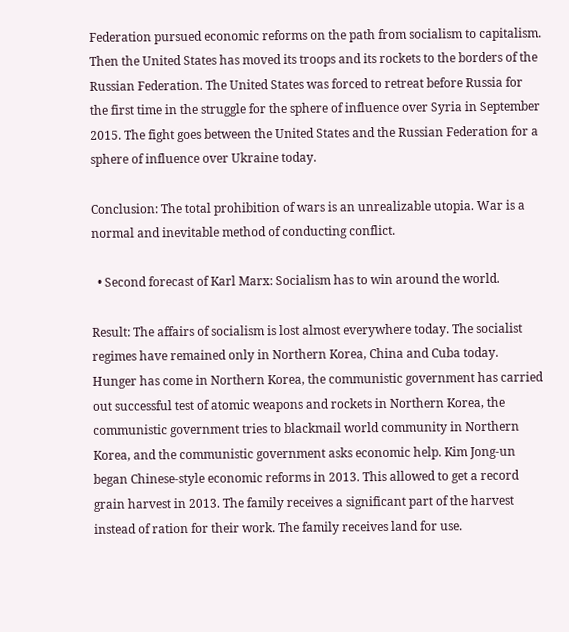Federation pursued economic reforms on the path from socialism to capitalism. Then the United States has moved its troops and its rockets to the borders of the Russian Federation. The United States was forced to retreat before Russia for the first time in the struggle for the sphere of influence over Syria in September 2015. The fight goes between the United States and the Russian Federation for a sphere of influence over Ukraine today.

Conclusion: The total prohibition of wars is an unrealizable utopia. War is a normal and inevitable method of conducting conflict.

  • Second forecast of Karl Marx: Socialism has to win around the world.

Result: The affairs of socialism is lost almost everywhere today. The socialist regimes have remained only in Northern Korea, China and Cuba today. Hunger has come in Northern Korea, the communistic government has carried out successful test of atomic weapons and rockets in Northern Korea, the communistic government tries to blackmail world community in Northern Korea, and the communistic government asks economic help. Kim Jong-un began Chinese-style economic reforms in 2013. This allowed to get a record grain harvest in 2013. The family receives a significant part of the harvest instead of ration for their work. The family receives land for use.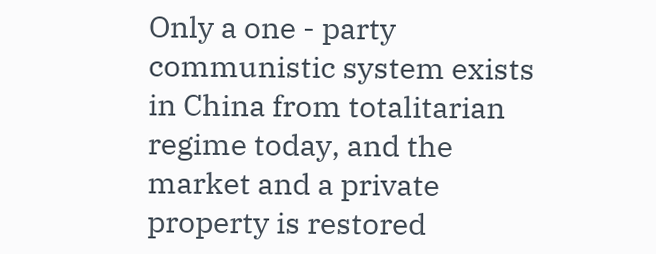Only a one - party communistic system exists in China from totalitarian regime today, and the market and a private property is restored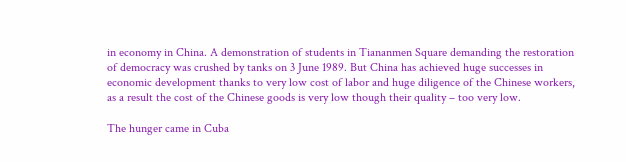in economy in China. A demonstration of students in Tiananmen Square demanding the restoration of democracy was crushed by tanks on 3 June 1989. But China has achieved huge successes in economic development thanks to very low cost of labor and huge diligence of the Chinese workers, as a result the cost of the Chinese goods is very low though their quality – too very low.

The hunger came in Cuba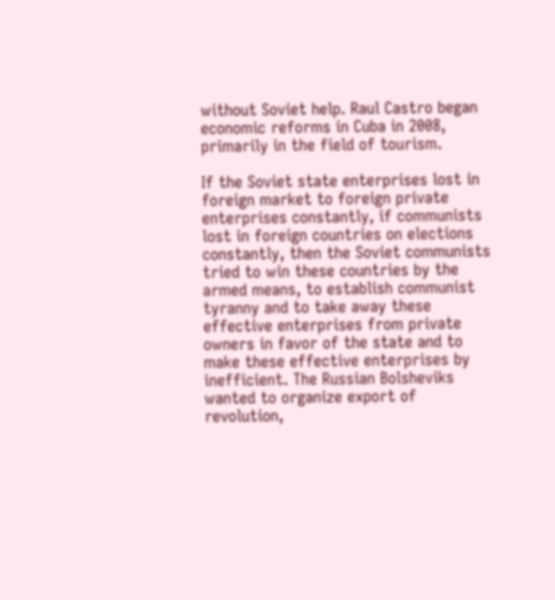without Soviet help. Raul Castro began economic reforms in Cuba in 2008, primarily in the field of tourism.

If the Soviet state enterprises lost in foreign market to foreign private enterprises constantly, if communists lost in foreign countries on elections constantly, then the Soviet communists tried to win these countries by the armed means, to establish communist tyranny and to take away these effective enterprises from private owners in favor of the state and to make these effective enterprises by inefficient. The Russian Bolsheviks wanted to organize export of revolution,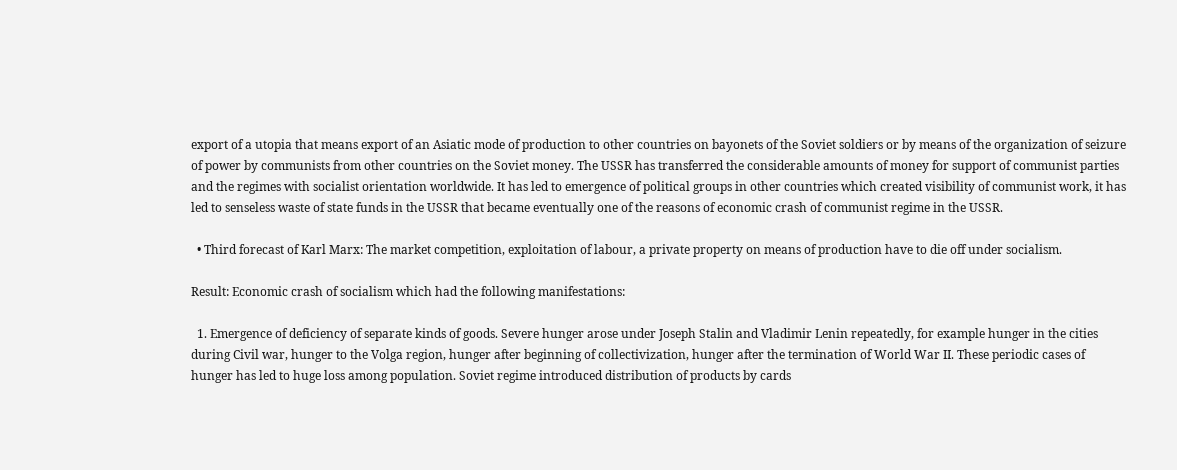export of a utopia that means export of an Asiatic mode of production to other countries on bayonets of the Soviet soldiers or by means of the organization of seizure of power by communists from other countries on the Soviet money. The USSR has transferred the considerable amounts of money for support of communist parties and the regimes with socialist orientation worldwide. It has led to emergence of political groups in other countries which created visibility of communist work, it has led to senseless waste of state funds in the USSR that became eventually one of the reasons of economic crash of communist regime in the USSR.

  • Third forecast of Karl Marx: The market competition, exploitation of labour, a private property on means of production have to die off under socialism.

Result: Economic crash of socialism which had the following manifestations:

  1. Emergence of deficiency of separate kinds of goods. Severe hunger arose under Joseph Stalin and Vladimir Lenin repeatedly, for example hunger in the cities during Civil war, hunger to the Volga region, hunger after beginning of collectivization, hunger after the termination of World War II. These periodic cases of hunger has led to huge loss among population. Soviet regime introduced distribution of products by cards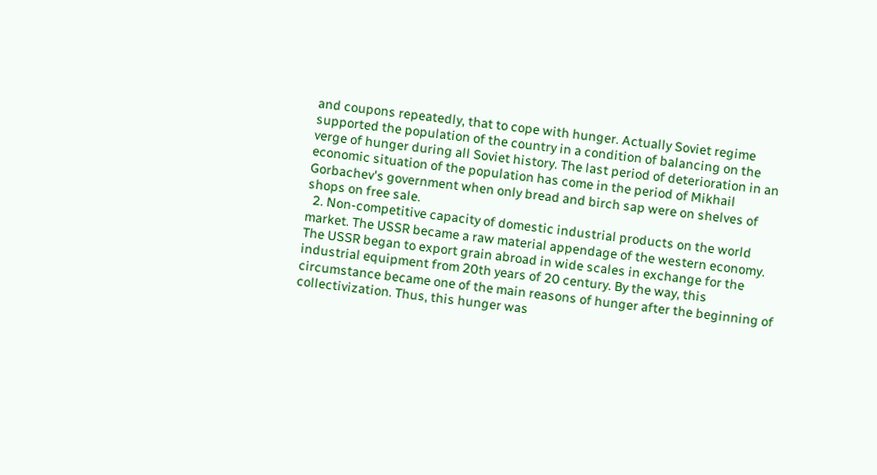and coupons repeatedly, that to cope with hunger. Actually Soviet regime supported the population of the country in a condition of balancing on the verge of hunger during all Soviet history. The last period of deterioration in an economic situation of the population has come in the period of Mikhail Gorbachev's government when only bread and birch sap were on shelves of shops on free sale.
  2. Non-competitive capacity of domestic industrial products on the world market. The USSR became a raw material appendage of the western economy. The USSR began to export grain abroad in wide scales in exchange for the industrial equipment from 20th years of 20 century. By the way, this circumstance became one of the main reasons of hunger after the beginning of collectivization. Thus, this hunger was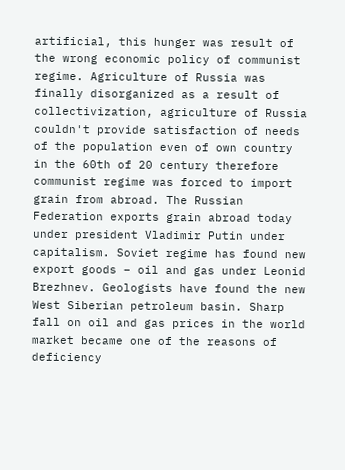artificial, this hunger was result of the wrong economic policy of communist regime. Agriculture of Russia was finally disorganized as a result of collectivization, agriculture of Russia couldn't provide satisfaction of needs of the population even of own country in the 60th of 20 century therefore communist regime was forced to import grain from abroad. The Russian Federation exports grain abroad today under president Vladimir Putin under capitalism. Soviet regime has found new export goods – oil and gas under Leonid Brezhnev. Geologists have found the new West Siberian petroleum basin. Sharp fall on oil and gas prices in the world market became one of the reasons of deficiency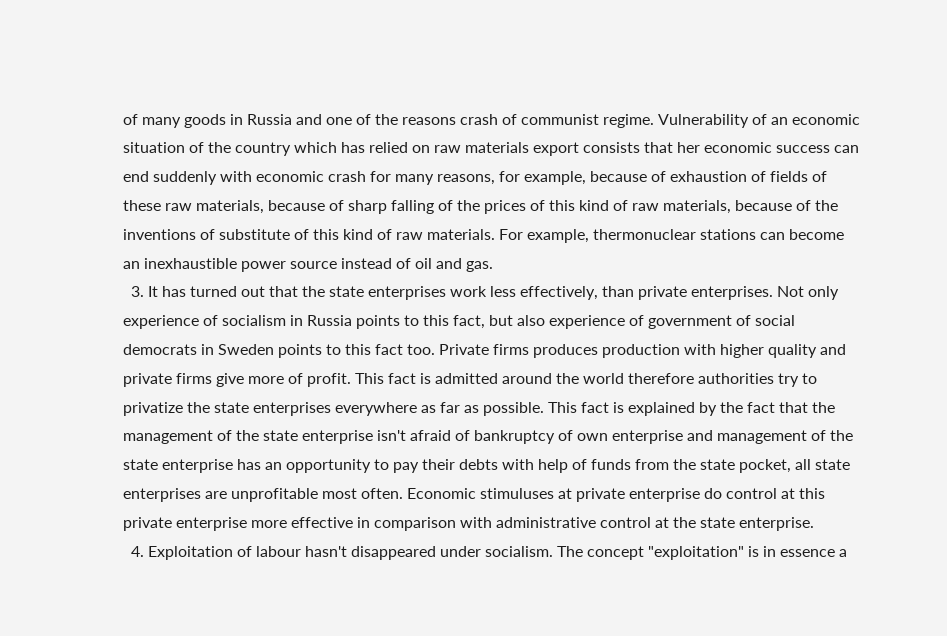of many goods in Russia and one of the reasons crash of communist regime. Vulnerability of an economic situation of the country which has relied on raw materials export consists that her economic success can end suddenly with economic crash for many reasons, for example, because of exhaustion of fields of these raw materials, because of sharp falling of the prices of this kind of raw materials, because of the inventions of substitute of this kind of raw materials. For example, thermonuclear stations can become an inexhaustible power source instead of oil and gas.
  3. It has turned out that the state enterprises work less effectively, than private enterprises. Not only experience of socialism in Russia points to this fact, but also experience of government of social democrats in Sweden points to this fact too. Private firms produces production with higher quality and private firms give more of profit. This fact is admitted around the world therefore authorities try to privatize the state enterprises everywhere as far as possible. This fact is explained by the fact that the management of the state enterprise isn't afraid of bankruptcy of own enterprise and management of the state enterprise has an opportunity to pay their debts with help of funds from the state pocket, all state enterprises are unprofitable most often. Economic stimuluses at private enterprise do control at this private enterprise more effective in comparison with administrative control at the state enterprise.
  4. Exploitation of labour hasn't disappeared under socialism. The concept "exploitation" is in essence a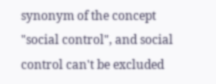synonym of the concept "social control", and social control can't be excluded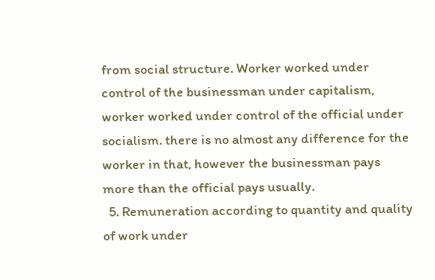from social structure. Worker worked under control of the businessman under capitalism, worker worked under control of the official under socialism. there is no almost any difference for the worker in that, however the businessman pays more than the official pays usually.
  5. Remuneration according to quantity and quality of work under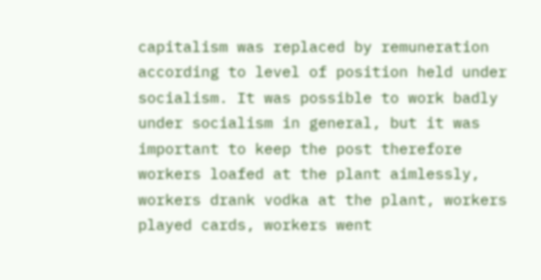capitalism was replaced by remuneration according to level of position held under socialism. It was possible to work badly under socialism in general, but it was important to keep the post therefore workers loafed at the plant aimlessly, workers drank vodka at the plant, workers played cards, workers went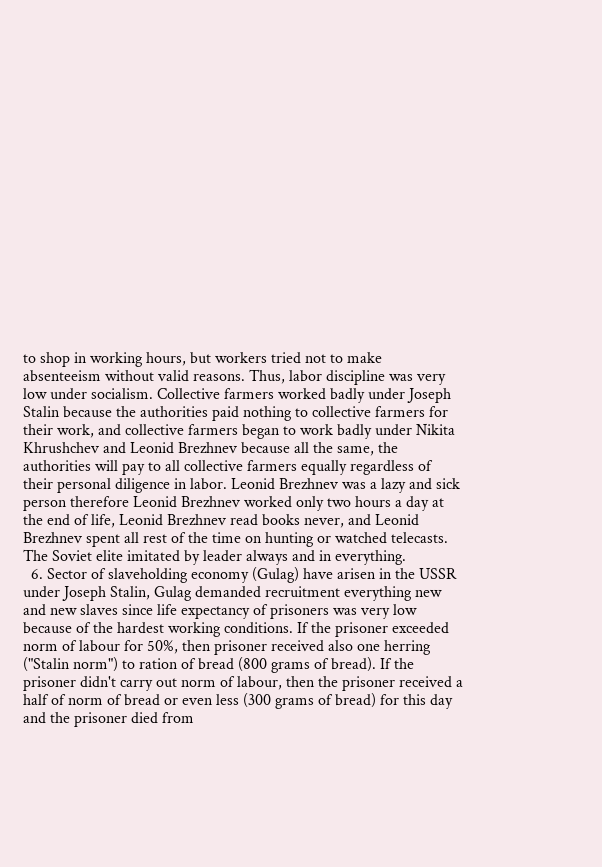to shop in working hours, but workers tried not to make absenteeism without valid reasons. Thus, labor discipline was very low under socialism. Collective farmers worked badly under Joseph Stalin because the authorities paid nothing to collective farmers for their work, and collective farmers began to work badly under Nikita Khrushchev and Leonid Brezhnev because all the same, the authorities will pay to all collective farmers equally regardless of their personal diligence in labor. Leonid Brezhnev was a lazy and sick person therefore Leonid Brezhnev worked only two hours a day at the end of life, Leonid Brezhnev read books never, and Leonid Brezhnev spent all rest of the time on hunting or watched telecasts. The Soviet elite imitated by leader always and in everything.
  6. Sector of slaveholding economy (Gulag) have arisen in the USSR under Joseph Stalin, Gulag demanded recruitment everything new and new slaves since life expectancy of prisoners was very low because of the hardest working conditions. If the prisoner exceeded norm of labour for 50%, then prisoner received also one herring ("Stalin norm") to ration of bread (800 grams of bread). If the prisoner didn't carry out norm of labour, then the prisoner received a half of norm of bread or even less (300 grams of bread) for this day and the prisoner died from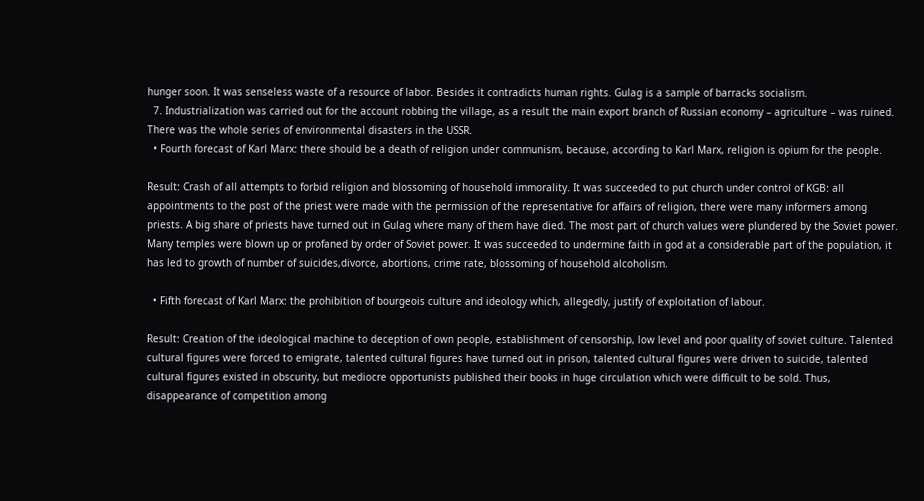hunger soon. It was senseless waste of a resource of labor. Besides it contradicts human rights. Gulag is a sample of barracks socialism.
  7. Industrialization was carried out for the account robbing the village, as a result the main export branch of Russian economy – agriculture – was ruined. There was the whole series of environmental disasters in the USSR.
  • Fourth forecast of Karl Marx: there should be a death of religion under communism, because, according to Karl Marx, religion is opium for the people.

Result: Crash of all attempts to forbid religion and blossoming of household immorality. It was succeeded to put church under control of KGB: all appointments to the post of the priest were made with the permission of the representative for affairs of religion, there were many informers among priests. A big share of priests have turned out in Gulag where many of them have died. The most part of church values were plundered by the Soviet power. Many temples were blown up or profaned by order of Soviet power. It was succeeded to undermine faith in god at a considerable part of the population, it has led to growth of number of suicides,divorce, abortions, crime rate, blossoming of household alcoholism.

  • Fifth forecast of Karl Marx: the prohibition of bourgeois culture and ideology which, allegedly, justify of exploitation of labour.

Result: Creation of the ideological machine to deception of own people, establishment of censorship, low level and poor quality of soviet culture. Talented cultural figures were forced to emigrate, talented cultural figures have turned out in prison, talented cultural figures were driven to suicide, talented cultural figures existed in obscurity, but mediocre opportunists published their books in huge circulation which were difficult to be sold. Thus, disappearance of competition among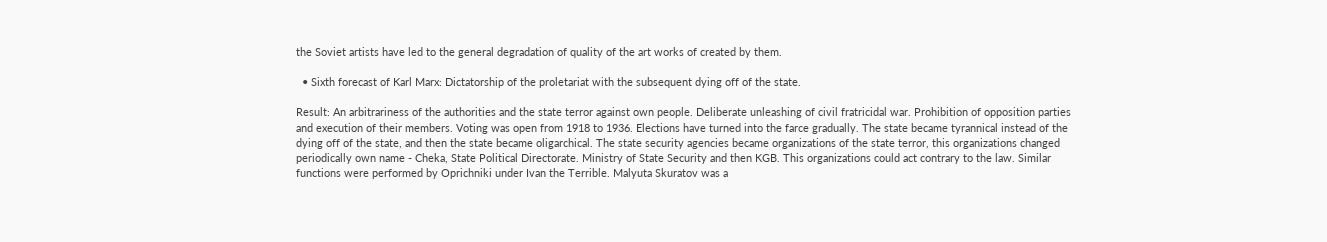the Soviet artists have led to the general degradation of quality of the art works of created by them.

  • Sixth forecast of Karl Marx: Dictatorship of the proletariat with the subsequent dying off of the state.

Result: An arbitrariness of the authorities and the state terror against own people. Deliberate unleashing of civil fratricidal war. Prohibition of opposition parties and execution of their members. Voting was open from 1918 to 1936. Elections have turned into the farce gradually. The state became tyrannical instead of the dying off of the state, and then the state became oligarchical. The state security agencies became organizations of the state terror, this organizations changed periodically own name - Cheka, State Political Directorate. Ministry of State Security and then KGB. This organizations could act contrary to the law. Similar functions were performed by Oprichniki under Ivan the Terrible. Malyuta Skuratov was a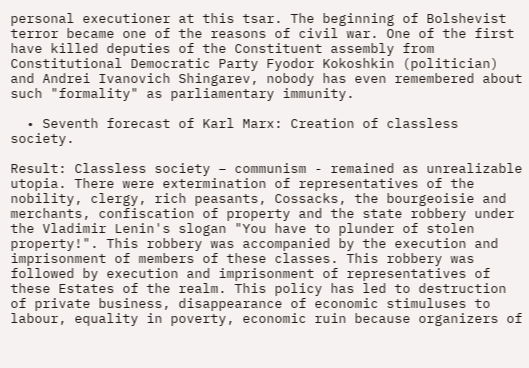personal executioner at this tsar. The beginning of Bolshevist terror became one of the reasons of civil war. One of the first have killed deputies of the Constituent assembly from Constitutional Democratic Party Fyodor Kokoshkin (politician) and Andrei Ivanovich Shingarev, nobody has even remembered about such "formality" as parliamentary immunity.

  • Seventh forecast of Karl Marx: Creation of classless society.

Result: Classless society – communism - remained as unrealizable utopia. There were extermination of representatives of the nobility, clergy, rich peasants, Cossacks, the bourgeoisie and merchants, confiscation of property and the state robbery under the Vladimir Lenin's slogan "You have to plunder of stolen property!". This robbery was accompanied by the execution and imprisonment of members of these classes. This robbery was followed by execution and imprisonment of representatives of these Estates of the realm. This policy has led to destruction of private business, disappearance of economic stimuluses to labour, equality in poverty, economic ruin because organizers of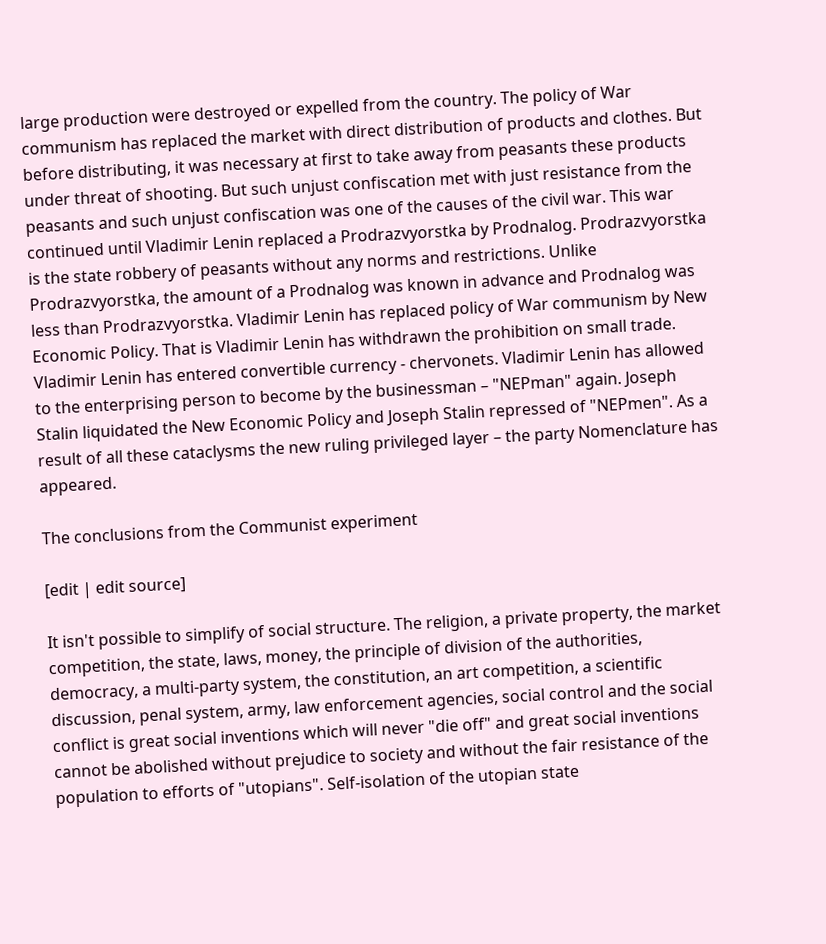large production were destroyed or expelled from the country. The policy of War communism has replaced the market with direct distribution of products and clothes. But before distributing, it was necessary at first to take away from peasants these products under threat of shooting. But such unjust confiscation met with just resistance from the peasants and such unjust confiscation was one of the causes of the civil war. This war continued until Vladimir Lenin replaced a Prodrazvyorstka by Prodnalog. Prodrazvyorstka is the state robbery of peasants without any norms and restrictions. Unlike Prodrazvyorstka, the amount of a Prodnalog was known in advance and Prodnalog was less than Prodrazvyorstka. Vladimir Lenin has replaced policy of War communism by New Economic Policy. That is Vladimir Lenin has withdrawn the prohibition on small trade. Vladimir Lenin has entered convertible currency - chervonets. Vladimir Lenin has allowed to the enterprising person to become by the businessman – "NEPman" again. Joseph Stalin liquidated the New Economic Policy and Joseph Stalin repressed of "NEPmen". As a result of all these cataclysms the new ruling privileged layer – the party Nomenclature has appeared.

The conclusions from the Communist experiment

[edit | edit source]

It isn't possible to simplify of social structure. The religion, a private property, the market competition, the state, laws, money, the principle of division of the authorities, democracy, a multi-party system, the constitution, an art competition, a scientific discussion, penal system, army, law enforcement agencies, social control and the social conflict is great social inventions which will never "die off" and great social inventions cannot be abolished without prejudice to society and without the fair resistance of the population to efforts of "utopians". Self-isolation of the utopian state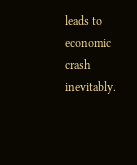leads to economic crash inevitably.